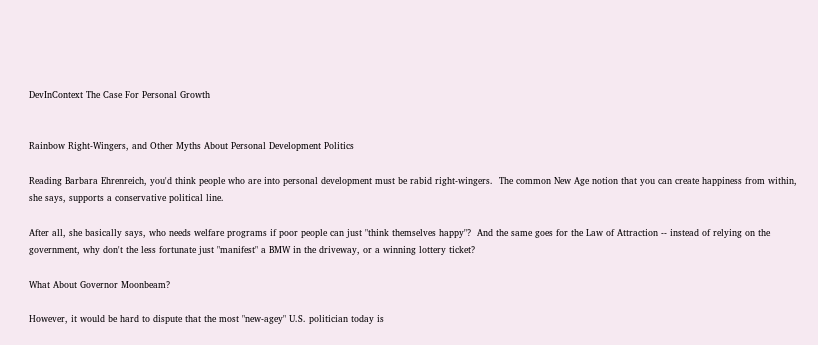DevInContext The Case For Personal Growth


Rainbow Right-Wingers, and Other Myths About Personal Development Politics

Reading Barbara Ehrenreich, you'd think people who are into personal development must be rabid right-wingers.  The common New Age notion that you can create happiness from within, she says, supports a conservative political line.

After all, she basically says, who needs welfare programs if poor people can just "think themselves happy"?  And the same goes for the Law of Attraction -- instead of relying on the government, why don't the less fortunate just "manifest" a BMW in the driveway, or a winning lottery ticket?

What About Governor Moonbeam?

However, it would be hard to dispute that the most "new-agey" U.S. politician today is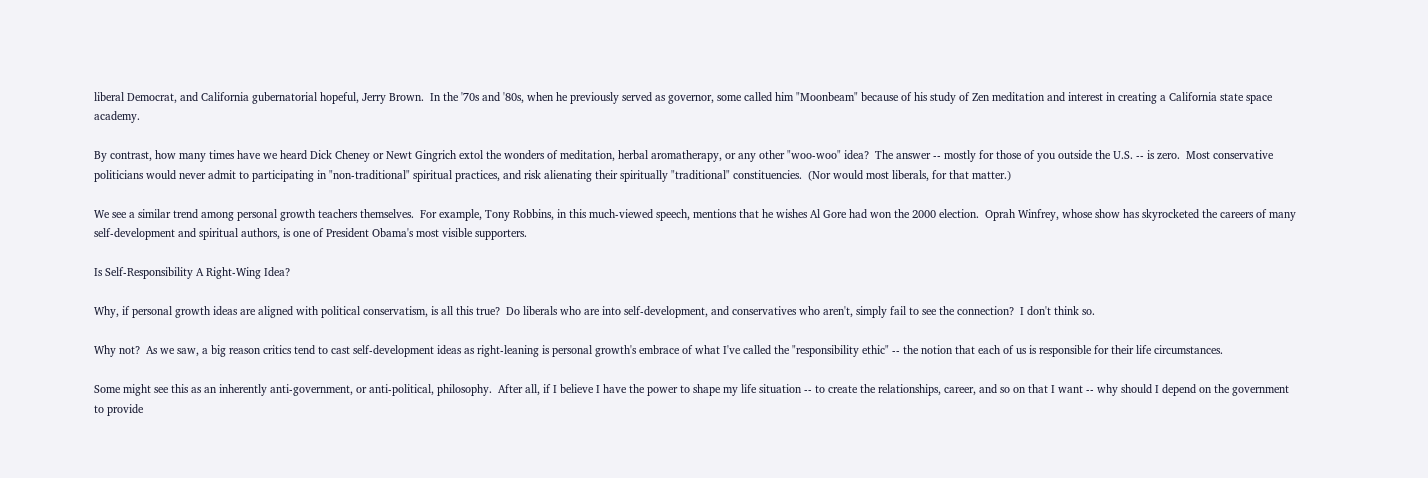liberal Democrat, and California gubernatorial hopeful, Jerry Brown.  In the '70s and '80s, when he previously served as governor, some called him "Moonbeam" because of his study of Zen meditation and interest in creating a California state space academy.

By contrast, how many times have we heard Dick Cheney or Newt Gingrich extol the wonders of meditation, herbal aromatherapy, or any other "woo-woo" idea?  The answer -- mostly for those of you outside the U.S. -- is zero.  Most conservative politicians would never admit to participating in "non-traditional" spiritual practices, and risk alienating their spiritually "traditional" constituencies.  (Nor would most liberals, for that matter.)

We see a similar trend among personal growth teachers themselves.  For example, Tony Robbins, in this much-viewed speech, mentions that he wishes Al Gore had won the 2000 election.  Oprah Winfrey, whose show has skyrocketed the careers of many self-development and spiritual authors, is one of President Obama's most visible supporters.

Is Self-Responsibility A Right-Wing Idea?

Why, if personal growth ideas are aligned with political conservatism, is all this true?  Do liberals who are into self-development, and conservatives who aren't, simply fail to see the connection?  I don't think so.

Why not?  As we saw, a big reason critics tend to cast self-development ideas as right-leaning is personal growth's embrace of what I've called the "responsibility ethic" -- the notion that each of us is responsible for their life circumstances.

Some might see this as an inherently anti-government, or anti-political, philosophy.  After all, if I believe I have the power to shape my life situation -- to create the relationships, career, and so on that I want -- why should I depend on the government to provide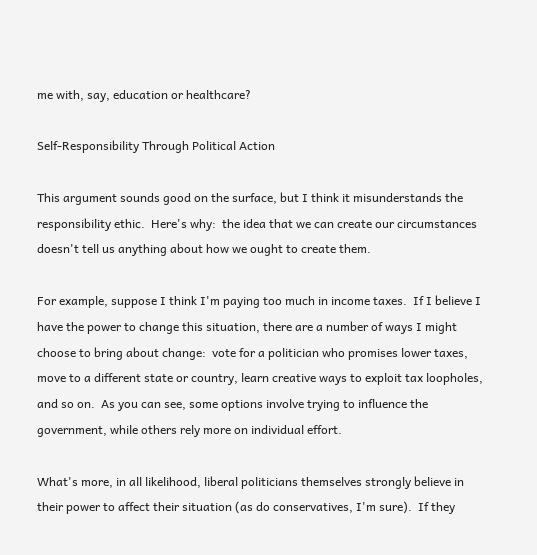me with, say, education or healthcare?

Self-Responsibility Through Political Action

This argument sounds good on the surface, but I think it misunderstands the responsibility ethic.  Here's why:  the idea that we can create our circumstances doesn't tell us anything about how we ought to create them.

For example, suppose I think I'm paying too much in income taxes.  If I believe I have the power to change this situation, there are a number of ways I might choose to bring about change:  vote for a politician who promises lower taxes, move to a different state or country, learn creative ways to exploit tax loopholes, and so on.  As you can see, some options involve trying to influence the government, while others rely more on individual effort.

What's more, in all likelihood, liberal politicians themselves strongly believe in their power to affect their situation (as do conservatives, I'm sure).  If they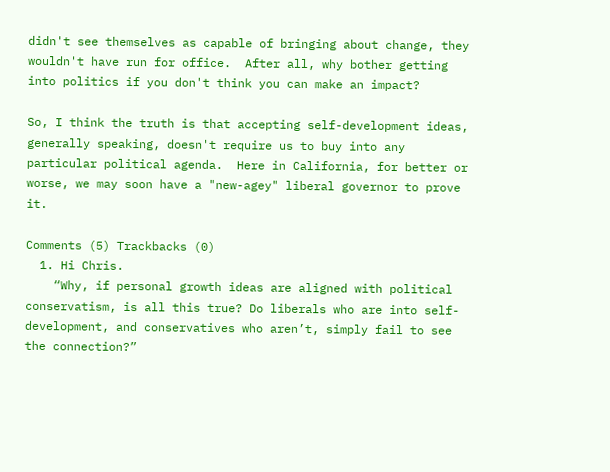didn't see themselves as capable of bringing about change, they wouldn't have run for office.  After all, why bother getting into politics if you don't think you can make an impact?

So, I think the truth is that accepting self-development ideas, generally speaking, doesn't require us to buy into any particular political agenda.  Here in California, for better or worse, we may soon have a "new-agey" liberal governor to prove it.

Comments (5) Trackbacks (0)
  1. Hi Chris.
    “Why, if personal growth ideas are aligned with political conservatism, is all this true? Do liberals who are into self-development, and conservatives who aren’t, simply fail to see the connection?”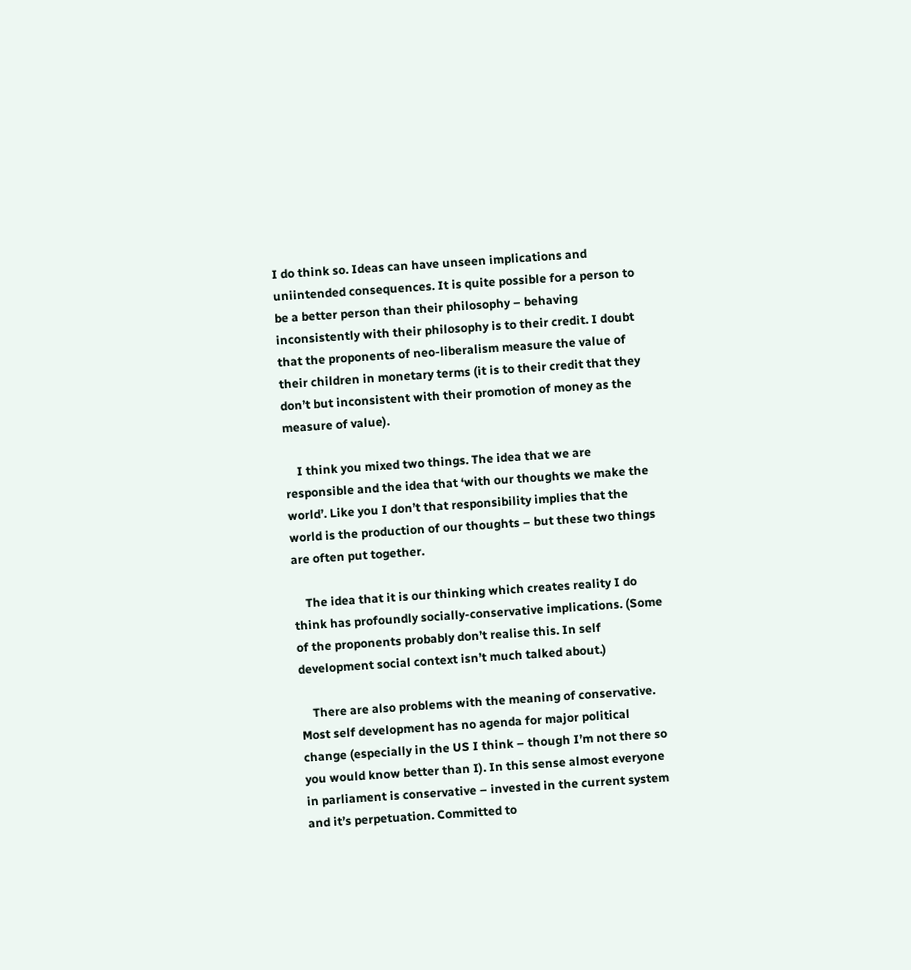I do think so. Ideas can have unseen implications and uniintended consequences. It is quite possible for a person to be a better person than their philosophy – behaving inconsistently with their philosophy is to their credit. I doubt that the proponents of neo-liberalism measure the value of their children in monetary terms (it is to their credit that they don’t but inconsistent with their promotion of money as the measure of value).

    I think you mixed two things. The idea that we are responsible and the idea that ‘with our thoughts we make the world’. Like you I don’t that responsibility implies that the world is the production of our thoughts – but these two things are often put together.

    The idea that it is our thinking which creates reality I do think has profoundly socially-conservative implications. (Some of the proponents probably don’t realise this. In self development social context isn’t much talked about.)

    There are also problems with the meaning of conservative. Most self development has no agenda for major political change (especially in the US I think – though I’m not there so you would know better than I). In this sense almost everyone in parliament is conservative – invested in the current system and it’s perpetuation. Committed to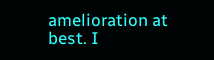amelioration at best. I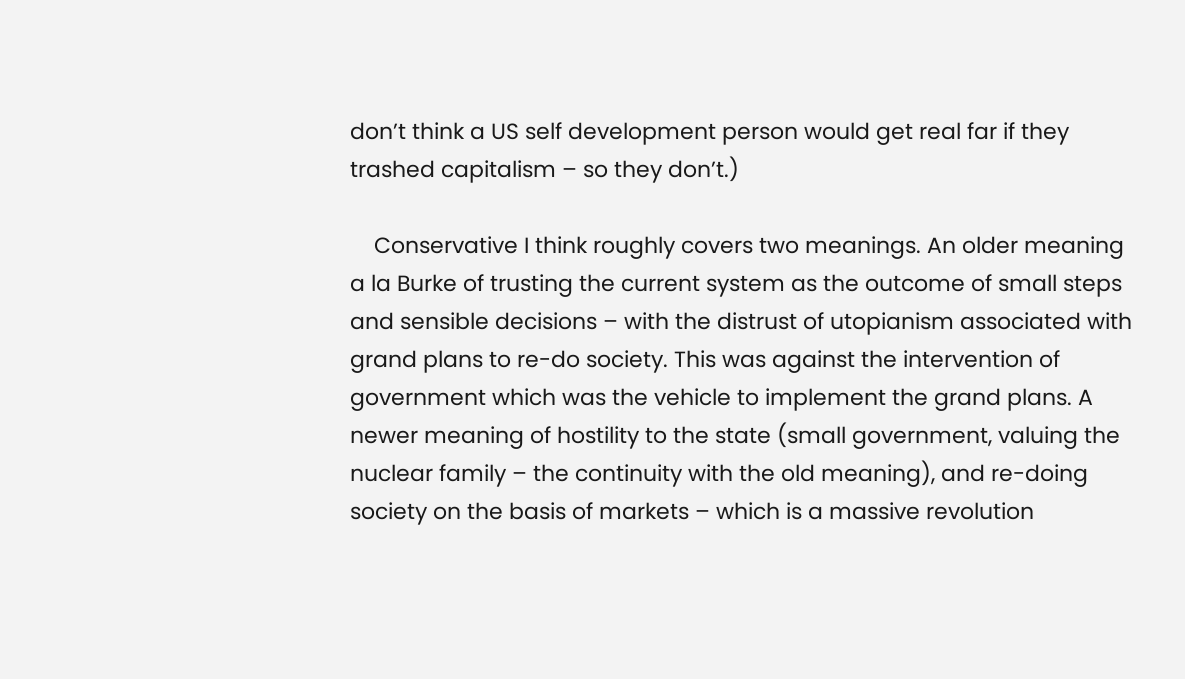don’t think a US self development person would get real far if they trashed capitalism – so they don’t.)

    Conservative I think roughly covers two meanings. An older meaning a la Burke of trusting the current system as the outcome of small steps and sensible decisions – with the distrust of utopianism associated with grand plans to re-do society. This was against the intervention of government which was the vehicle to implement the grand plans. A newer meaning of hostility to the state (small government, valuing the nuclear family – the continuity with the old meaning), and re-doing society on the basis of markets – which is a massive revolution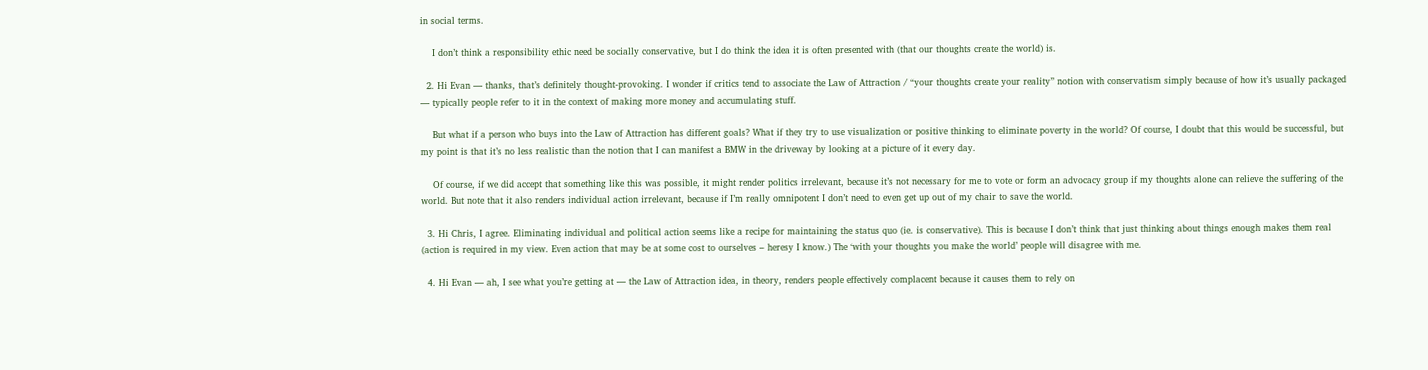in social terms.

    I don’t think a responsibility ethic need be socially conservative, but I do think the idea it is often presented with (that our thoughts create the world) is.

  2. Hi Evan — thanks, that’s definitely thought-provoking. I wonder if critics tend to associate the Law of Attraction / “your thoughts create your reality” notion with conservatism simply because of how it’s usually packaged — typically people refer to it in the context of making more money and accumulating stuff.

    But what if a person who buys into the Law of Attraction has different goals? What if they try to use visualization or positive thinking to eliminate poverty in the world? Of course, I doubt that this would be successful, but my point is that it’s no less realistic than the notion that I can manifest a BMW in the driveway by looking at a picture of it every day.

    Of course, if we did accept that something like this was possible, it might render politics irrelevant, because it’s not necessary for me to vote or form an advocacy group if my thoughts alone can relieve the suffering of the world. But note that it also renders individual action irrelevant, because if I’m really omnipotent I don’t need to even get up out of my chair to save the world.

  3. Hi Chris, I agree. Eliminating individual and political action seems like a recipe for maintaining the status quo (ie. is conservative). This is because I don’t think that just thinking about things enough makes them real (action is required in my view. Even action that may be at some cost to ourselves – heresy I know.) The ‘with your thoughts you make the world’ people will disagree with me.

  4. Hi Evan — ah, I see what you’re getting at — the Law of Attraction idea, in theory, renders people effectively complacent because it causes them to rely on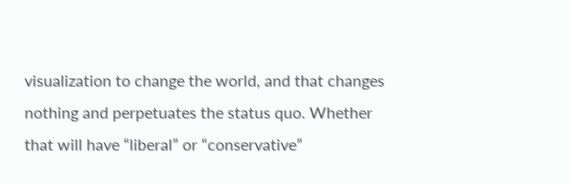visualization to change the world, and that changes nothing and perpetuates the status quo. Whether that will have “liberal” or “conservative”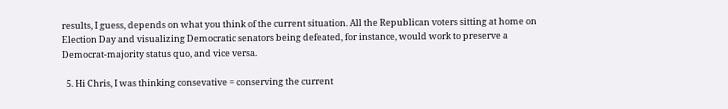results, I guess, depends on what you think of the current situation. All the Republican voters sitting at home on Election Day and visualizing Democratic senators being defeated, for instance, would work to preserve a Democrat-majority status quo, and vice versa.

  5. Hi Chris, I was thinking consevative = conserving the current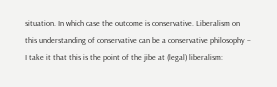situation. In which case the outcome is conservative. Liberalism on this understanding of conservative can be a conservative philosophy – I take it that this is the point of the jibe at (legal) liberalism: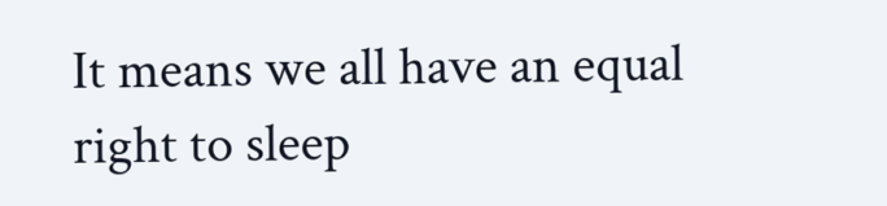It means we all have an equal right to sleep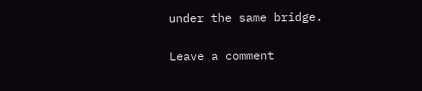under the same bridge.

Leave a comment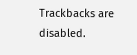Trackbacks are disabled.